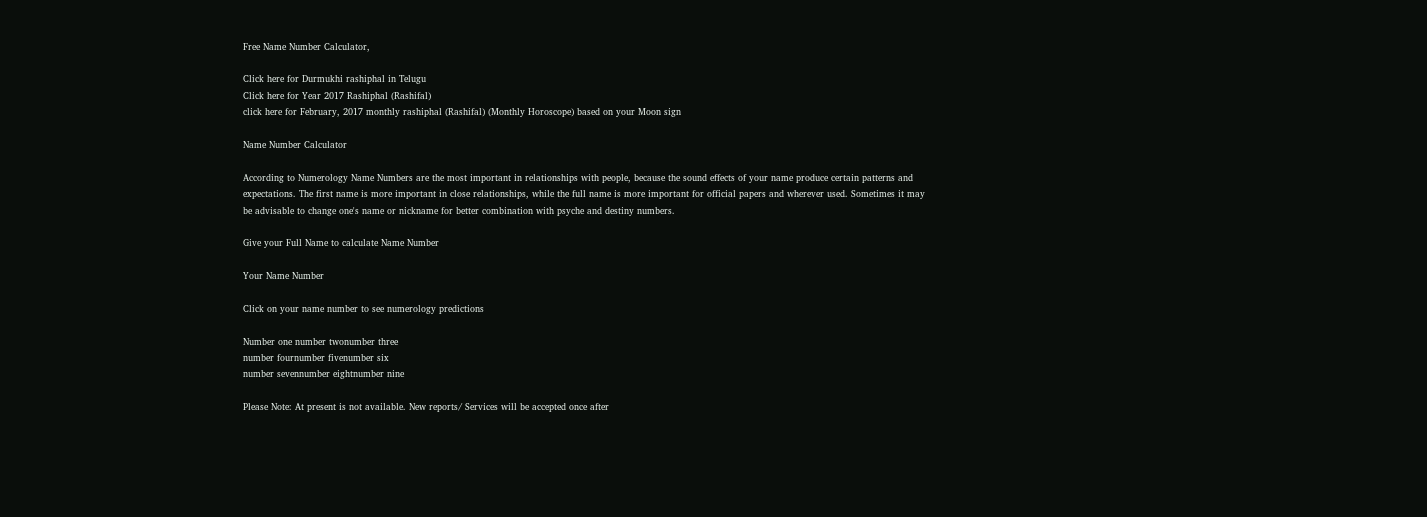Free Name Number Calculator,

Click here for Durmukhi rashiphal in Telugu
Click here for Year 2017 Rashiphal (Rashifal)
click here for February, 2017 monthly rashiphal (Rashifal) (Monthly Horoscope) based on your Moon sign

Name Number Calculator

According to Numerology Name Numbers are the most important in relationships with people, because the sound effects of your name produce certain patterns and expectations. The first name is more important in close relationships, while the full name is more important for official papers and wherever used. Sometimes it may be advisable to change one's name or nickname for better combination with psyche and destiny numbers.

Give your Full Name to calculate Name Number

Your Name Number

Click on your name number to see numerology predictions

Number one number twonumber three
number fournumber fivenumber six
number sevennumber eightnumber nine

Please Note: At present is not available. New reports/ Services will be accepted once after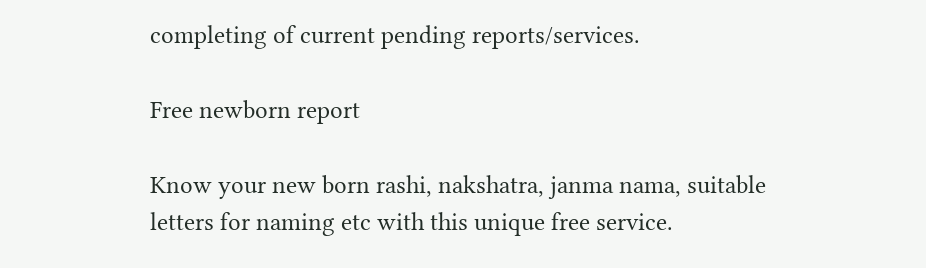completing of current pending reports/services.

Free newborn report

Know your new born rashi, nakshatra, janma nama, suitable letters for naming etc with this unique free service.